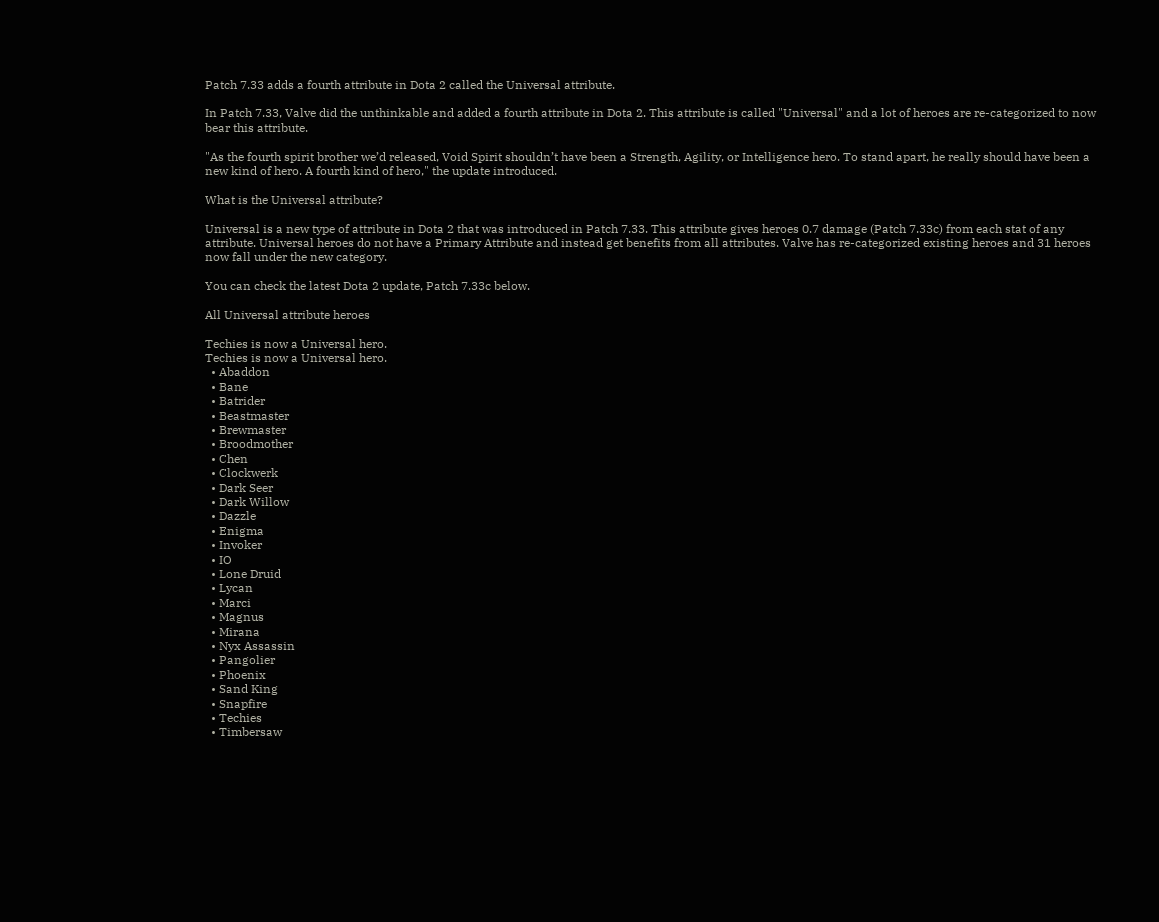Patch 7.33 adds a fourth attribute in Dota 2 called the Universal attribute.

In Patch 7.33, Valve did the unthinkable and added a fourth attribute in Dota 2. This attribute is called "Universal" and a lot of heroes are re-categorized to now bear this attribute.

"As the fourth spirit brother we’d released, Void Spirit shouldn’t have been a Strength, Agility, or Intelligence hero. To stand apart, he really should have been a new kind of hero. A fourth kind of hero," the update introduced.

What is the Universal attribute?

Universal is a new type of attribute in Dota 2 that was introduced in Patch 7.33. This attribute gives heroes 0.7 damage (Patch 7.33c) from each stat of any attribute. Universal heroes do not have a Primary Attribute and instead get benefits from all attributes. Valve has re-categorized existing heroes and 31 heroes now fall under the new category.

You can check the latest Dota 2 update, Patch 7.33c below.

All Universal attribute heroes

Techies is now a Universal hero.
Techies is now a Universal hero.
  • Abaddon
  • Bane
  • Batrider
  • Beastmaster
  • Brewmaster
  • Broodmother
  • Chen
  • Clockwerk
  • Dark Seer
  • Dark Willow
  • Dazzle
  • Enigma
  • Invoker
  • IO
  • Lone Druid
  • Lycan
  • Marci
  • Magnus
  • Mirana
  • Nyx Assassin
  • Pangolier
  • Phoenix
  • Sand King
  • Snapfire
  • Techies
  • Timbersaw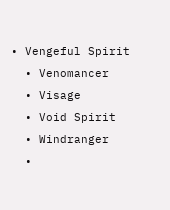• Vengeful Spirit
  • Venomancer
  • Visage
  • Void Spirit
  • Windranger
  •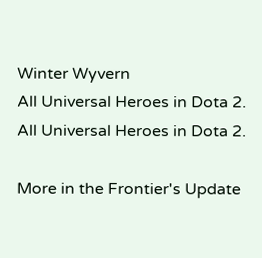Winter Wyvern
All Universal Heroes in Dota 2.
All Universal Heroes in Dota 2.

More in the Frontier's Update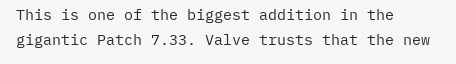This is one of the biggest addition in the gigantic Patch 7.33. Valve trusts that the new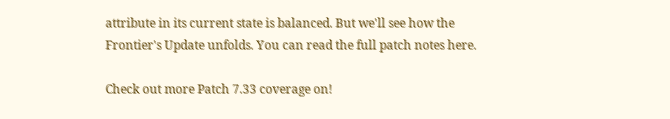attribute in its current state is balanced. But we'll see how the Frontier's Update unfolds. You can read the full patch notes here.

Check out more Patch 7.33 coverage on!